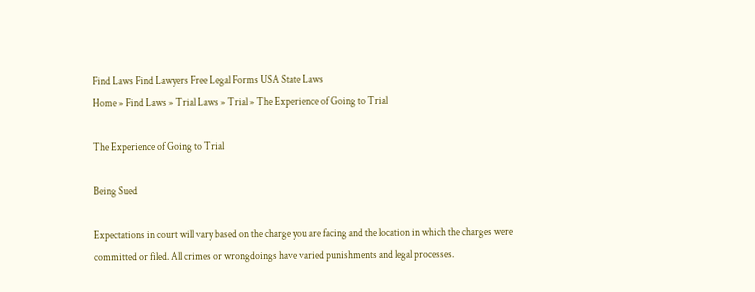Find Laws Find Lawyers Free Legal Forms USA State Laws
Home » Find Laws » Trial Laws » Trial » The Experience of Going to Trial

The Experience of Going to Trial

Being Sued

Expectations in court will vary based on the charge you are facing and the location in which the charges were committed or filed. All crimes or wrongdoings have varied punishments and legal processes.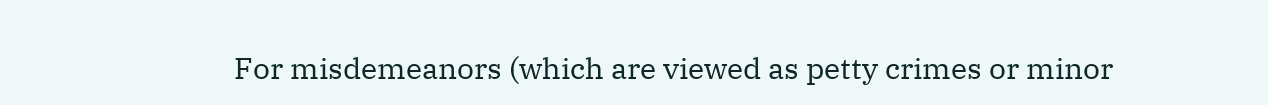For misdemeanors (which are viewed as petty crimes or minor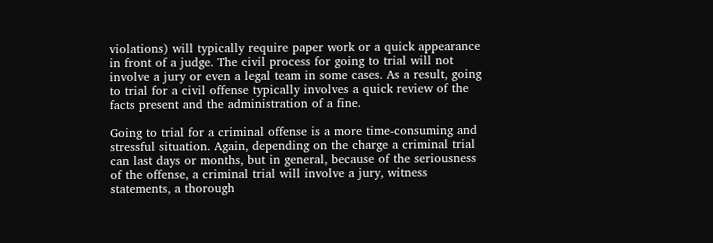violations) will typically require paper work or a quick appearance in front of a judge. The civil process for going to trial will not involve a jury or even a legal team in some cases. As a result, going to trial for a civil offense typically involves a quick review of the facts present and the administration of a fine.

Going to trial for a criminal offense is a more time-consuming and stressful situation. Again, depending on the charge a criminal trial can last days or months, but in general, because of the seriousness of the offense, a criminal trial will involve a jury, witness statements, a thorough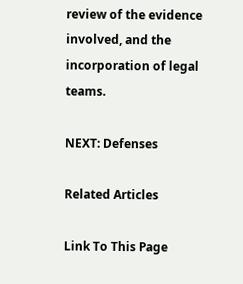review of the evidence involved, and the incorporation of legal teams.

NEXT: Defenses

Related Articles

Link To This Page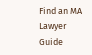Find an MA Lawyer
Guide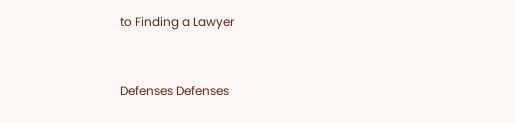to Finding a Lawyer


Defenses Defenses